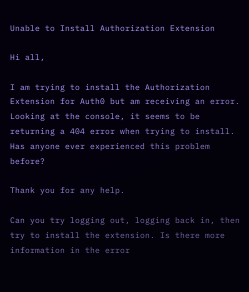Unable to Install Authorization Extension

Hi all,

I am trying to install the Authorization Extension for Auth0 but am receiving an error. Looking at the console, it seems to be returning a 404 error when trying to install. Has anyone ever experienced this problem before?

Thank you for any help.

Can you try logging out, logging back in, then try to install the extension. Is there more information in the error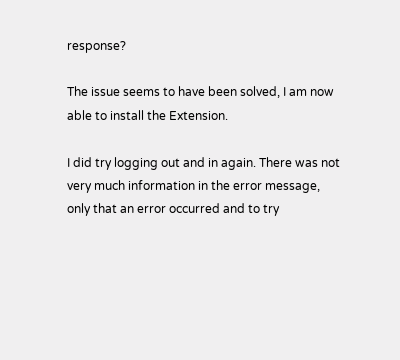response?

The issue seems to have been solved, I am now able to install the Extension.

I did try logging out and in again. There was not very much information in the error message, only that an error occurred and to try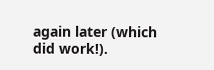again later (which did work!).